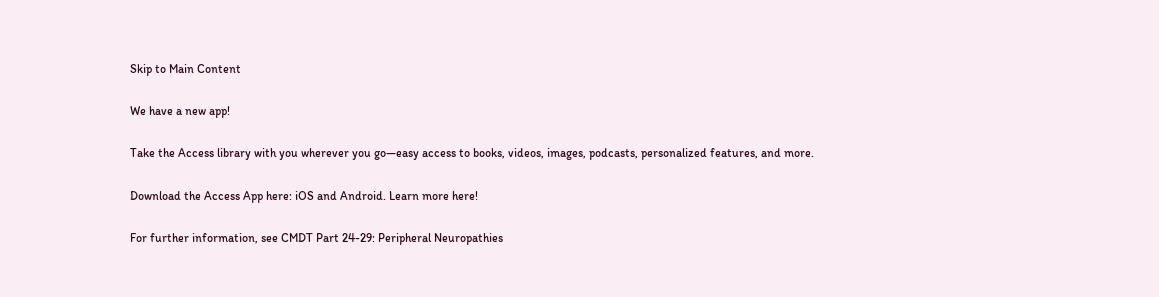Skip to Main Content

We have a new app!

Take the Access library with you wherever you go—easy access to books, videos, images, podcasts, personalized features, and more.

Download the Access App here: iOS and Android. Learn more here!

For further information, see CMDT Part 24-29: Peripheral Neuropathies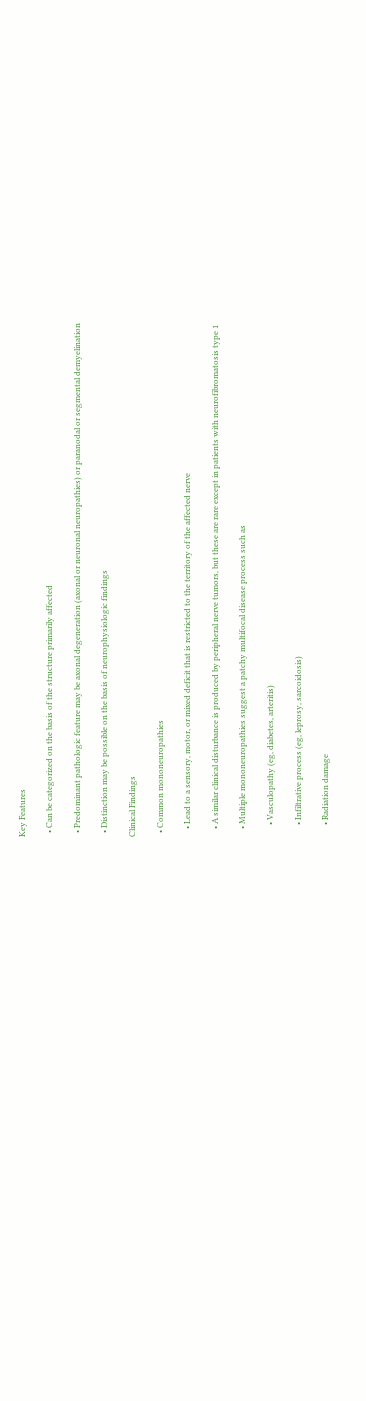Key Features

  • Can be categorized on the basis of the structure primarily affected

  • Predominant pathologic feature may be axonal degeneration (axonal or neuronal neuropathies) or paranodal or segmental demyelination

  • Distinction may be possible on the basis of neurophysiologic findings

Clinical Findings

  • Common mononeuropathies

    • Lead to a sensory, motor, or mixed deficit that is restricted to the territory of the affected nerve

    • A similar clinical disturbance is produced by peripheral nerve tumors, but these are rare except in patients with neurofibromatosis type 1

    • Multiple mononeuropathies suggest a patchy multifocal disease process such as

      • Vasculopathy (eg, diabetes, arteritis)

      • Infiltrative process (eg, leprosy, sarcoidosis)

      • Radiation damage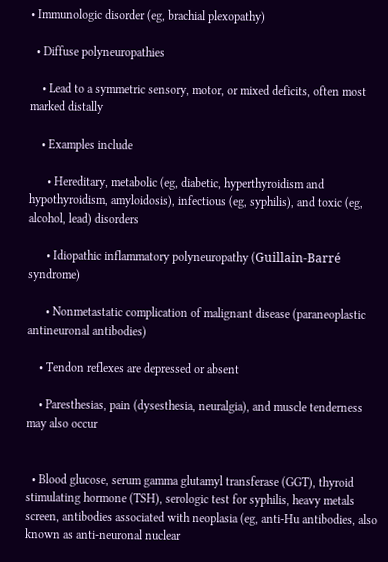• Immunologic disorder (eg, brachial plexopathy)

  • Diffuse polyneuropathies

    • Lead to a symmetric sensory, motor, or mixed deficits, often most marked distally

    • Examples include

      • Hereditary, metabolic (eg, diabetic, hyperthyroidism and hypothyroidism, amyloidosis), infectious (eg, syphilis), and toxic (eg, alcohol, lead) disorders

      • Idiopathic inflammatory polyneuropathy (Guillain-Barré syndrome)

      • Nonmetastatic complication of malignant disease (paraneoplastic antineuronal antibodies)

    • Tendon reflexes are depressed or absent

    • Paresthesias, pain (dysesthesia, neuralgia), and muscle tenderness may also occur


  • Blood glucose, serum gamma glutamyl transferase (GGT), thyroid stimulating hormone (TSH), serologic test for syphilis, heavy metals screen, antibodies associated with neoplasia (eg, anti-Hu antibodies, also known as anti-neuronal nuclear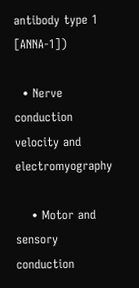antibody type 1 [ANNA-1])

  • Nerve conduction velocity and electromyography

    • Motor and sensory conduction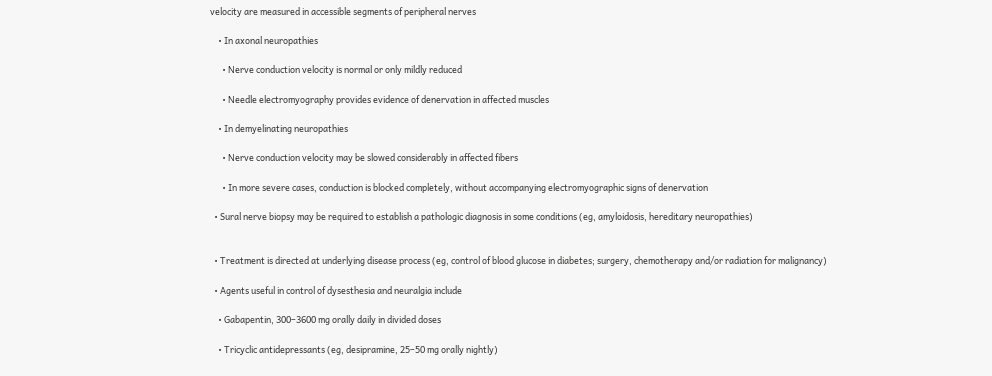velocity are measured in accessible segments of peripheral nerves

    • In axonal neuropathies

      • Nerve conduction velocity is normal or only mildly reduced

      • Needle electromyography provides evidence of denervation in affected muscles

    • In demyelinating neuropathies

      • Nerve conduction velocity may be slowed considerably in affected fibers

      • In more severe cases, conduction is blocked completely, without accompanying electromyographic signs of denervation

  • Sural nerve biopsy may be required to establish a pathologic diagnosis in some conditions (eg, amyloidosis, hereditary neuropathies)


  • Treatment is directed at underlying disease process (eg, control of blood glucose in diabetes; surgery, chemotherapy and/or radiation for malignancy)

  • Agents useful in control of dysesthesia and neuralgia include

    • Gabapentin, 300–3600 mg orally daily in divided doses

    • Tricyclic antidepressants (eg, desipramine, 25–50 mg orally nightly)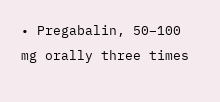• Pregabalin, 50–100 mg orally three times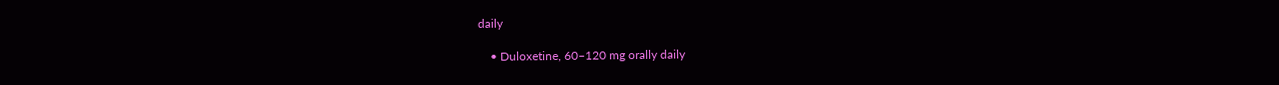daily

    • Duloxetine, 60–120 mg orally daily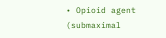• Opioid agent (submaximal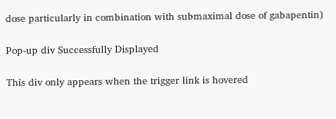dose particularly in combination with submaximal dose of gabapentin)

Pop-up div Successfully Displayed

This div only appears when the trigger link is hovered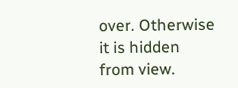over. Otherwise it is hidden from view.